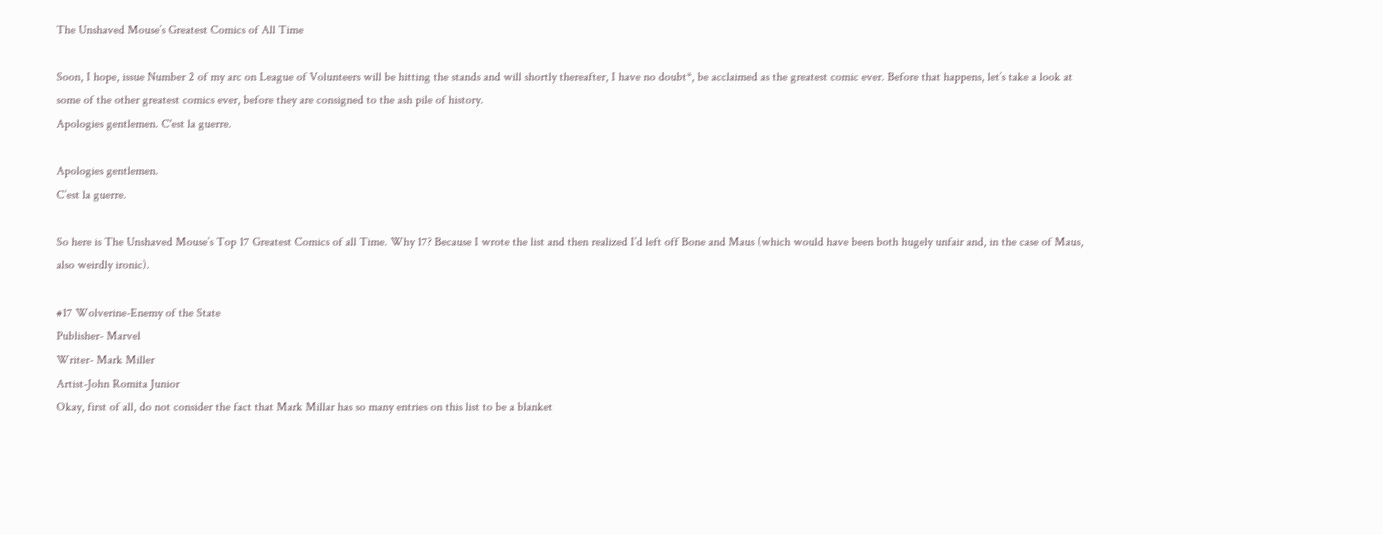The Unshaved Mouse’s Greatest Comics of All Time

Soon, I hope, issue Number 2 of my arc on League of Volunteers will be hitting the stands and will shortly thereafter, I have no doubt*, be acclaimed as the greatest comic ever. Before that happens, let’s take a look at some of the other greatest comics ever, before they are consigned to the ash pile of history.
Apologies gentlemen. C'est la guerre.

Apologies gentlemen.
C’est la guerre.

So here is The Unshaved Mouse’s Top 17 Greatest Comics of all Time. Why 17? Because I wrote the list and then realized I’d left off Bone and Maus (which would have been both hugely unfair and, in the case of Maus, also weirdly ironic).

#17 Wolverine-Enemy of the State
Publisher- Marvel
Writer- Mark Miller
Artist-John Romita Junior
Okay, first of all, do not consider the fact that Mark Millar has so many entries on this list to be a blanket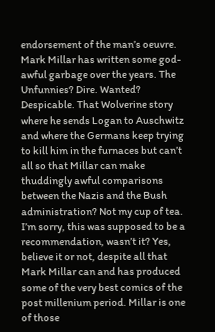endorsement of the man’s oeuvre. Mark Millar has written some god-awful garbage over the years. The Unfunnies? Dire. Wanted? Despicable. That Wolverine story where he sends Logan to Auschwitz and where the Germans keep trying to kill him in the furnaces but can’t all so that Millar can make thuddingly awful comparisons between the Nazis and the Bush administration? Not my cup of tea. I’m sorry, this was supposed to be a recommendation, wasn’t it? Yes, believe it or not, despite all that Mark Millar can and has produced some of the very best comics of the post millenium period. Millar is one of those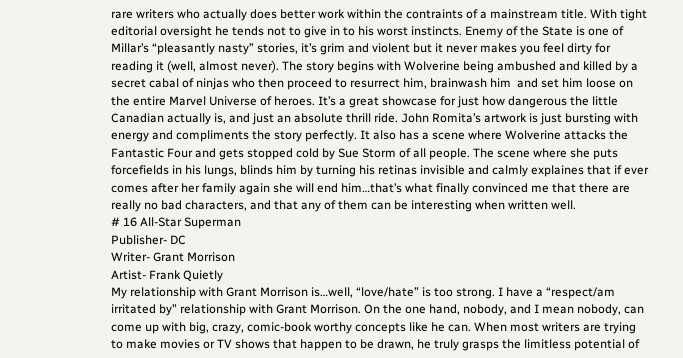rare writers who actually does better work within the contraints of a mainstream title. With tight editorial oversight he tends not to give in to his worst instincts. Enemy of the State is one of Millar’s “pleasantly nasty” stories, it’s grim and violent but it never makes you feel dirty for reading it (well, almost never). The story begins with Wolverine being ambushed and killed by a secret cabal of ninjas who then proceed to resurrect him, brainwash him  and set him loose on the entire Marvel Universe of heroes. It’s a great showcase for just how dangerous the little Canadian actually is, and just an absolute thrill ride. John Romita’s artwork is just bursting with energy and compliments the story perfectly. It also has a scene where Wolverine attacks the Fantastic Four and gets stopped cold by Sue Storm of all people. The scene where she puts forcefields in his lungs, blinds him by turning his retinas invisible and calmly explaines that if ever comes after her family again she will end him…that’s what finally convinced me that there are really no bad characters, and that any of them can be interesting when written well.
# 16 All-Star Superman
Publisher- DC
Writer- Grant Morrison
Artist- Frank Quietly
My relationship with Grant Morrison is…well, “love/hate” is too strong. I have a “respect/am irritated by” relationship with Grant Morrison. On the one hand, nobody, and I mean nobody, can come up with big, crazy, comic-book worthy concepts like he can. When most writers are trying to make movies or TV shows that happen to be drawn, he truly grasps the limitless potential of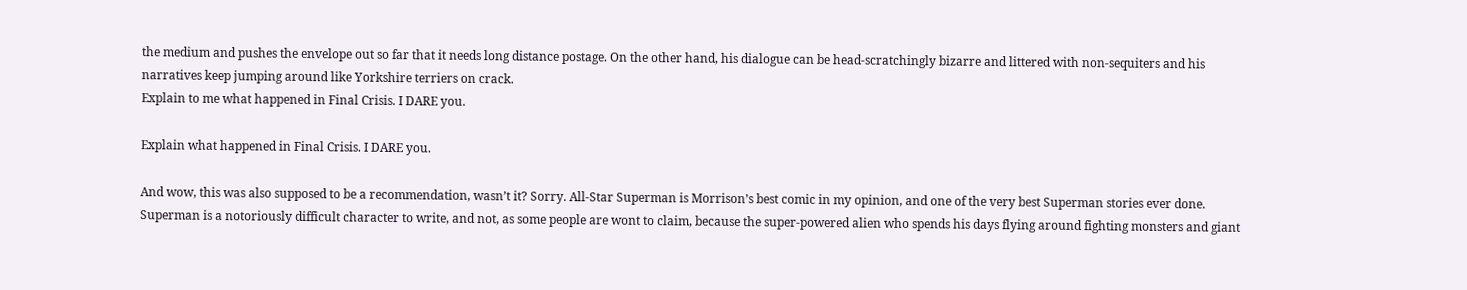the medium and pushes the envelope out so far that it needs long distance postage. On the other hand, his dialogue can be head-scratchingly bizarre and littered with non-sequiters and his narratives keep jumping around like Yorkshire terriers on crack.
Explain to me what happened in Final Crisis. I DARE you.

Explain what happened in Final Crisis. I DARE you.

And wow, this was also supposed to be a recommendation, wasn’t it? Sorry. All-Star Superman is Morrison’s best comic in my opinion, and one of the very best Superman stories ever done. Superman is a notoriously difficult character to write, and not, as some people are wont to claim, because the super-powered alien who spends his days flying around fighting monsters and giant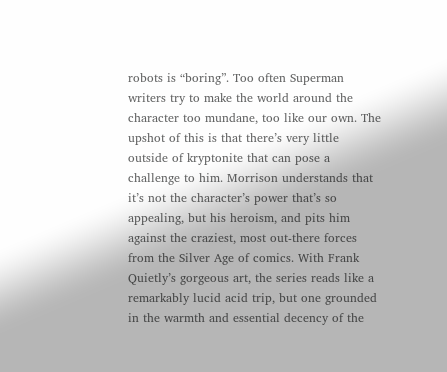robots is “boring”. Too often Superman writers try to make the world around the character too mundane, too like our own. The upshot of this is that there’s very little outside of kryptonite that can pose a challenge to him. Morrison understands that it’s not the character’s power that’s so appealing, but his heroism, and pits him against the craziest, most out-there forces from the Silver Age of comics. With Frank Quietly’s gorgeous art, the series reads like a remarkably lucid acid trip, but one grounded in the warmth and essential decency of the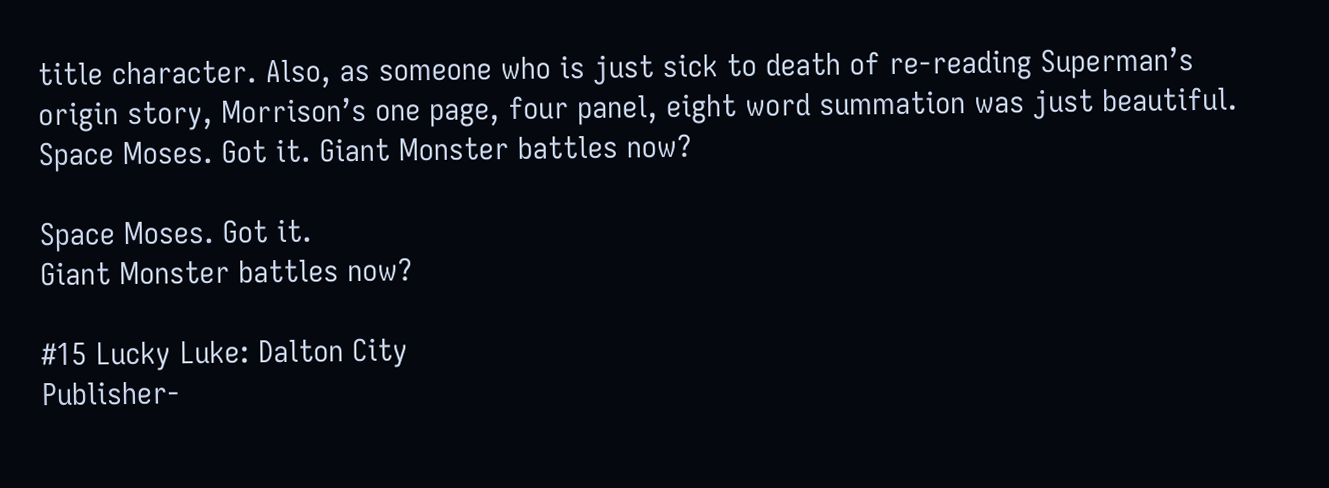title character. Also, as someone who is just sick to death of re-reading Superman’s origin story, Morrison’s one page, four panel, eight word summation was just beautiful.
Space Moses. Got it. Giant Monster battles now?

Space Moses. Got it.
Giant Monster battles now?

#15 Lucky Luke: Dalton City
Publisher-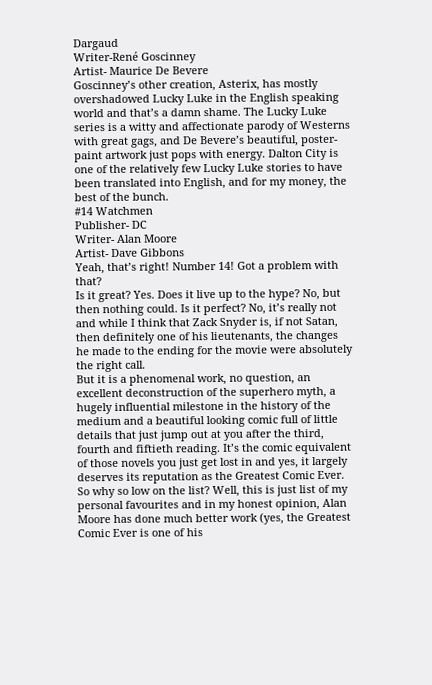Dargaud
Writer-René Goscinney
Artist- Maurice De Bevere
Goscinney’s other creation, Asterix, has mostly overshadowed Lucky Luke in the English speaking world and that’s a damn shame. The Lucky Luke series is a witty and affectionate parody of Westerns with great gags, and De Bevere’s beautiful, poster-paint artwork just pops with energy. Dalton City is one of the relatively few Lucky Luke stories to have been translated into English, and for my money, the best of the bunch.
#14 Watchmen
Publisher- DC
Writer- Alan Moore
Artist- Dave Gibbons
Yeah, that’s right! Number 14! Got a problem with that?
Is it great? Yes. Does it live up to the hype? No, but then nothing could. Is it perfect? No, it’s really not and while I think that Zack Snyder is, if not Satan, then definitely one of his lieutenants, the changes he made to the ending for the movie were absolutely the right call.
But it is a phenomenal work, no question, an excellent deconstruction of the superhero myth, a hugely influential milestone in the history of the medium and a beautiful looking comic full of little details that just jump out at you after the third, fourth and fiftieth reading. It’s the comic equivalent of those novels you just get lost in and yes, it largely deserves its reputation as the Greatest Comic Ever. So why so low on the list? Well, this is just list of my personal favourites and in my honest opinion, Alan Moore has done much better work (yes, the Greatest Comic Ever is one of his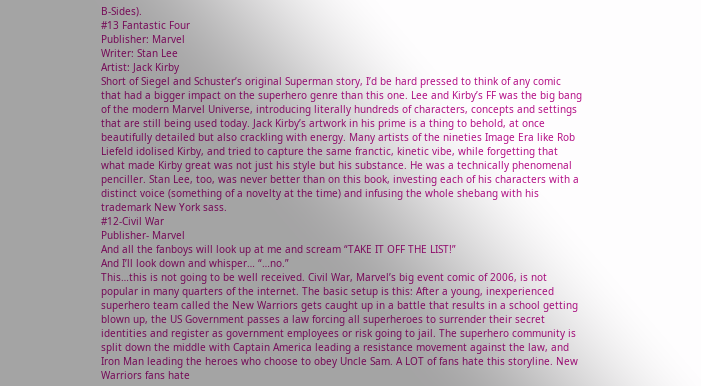B-Sides).
#13 Fantastic Four
Publisher: Marvel
Writer: Stan Lee
Artist: Jack Kirby
Short of Siegel and Schuster’s original Superman story, I’d be hard pressed to think of any comic that had a bigger impact on the superhero genre than this one. Lee and Kirby’s FF was the big bang of the modern Marvel Universe, introducing literally hundreds of characters, concepts and settings that are still being used today. Jack Kirby’s artwork in his prime is a thing to behold, at once beautifully detailed but also crackling with energy. Many artists of the nineties Image Era like Rob Liefeld idolised Kirby, and tried to capture the same franctic, kinetic vibe, while forgetting that what made Kirby great was not just his style but his substance. He was a technically phenomenal penciller. Stan Lee, too, was never better than on this book, investing each of his characters with a distinct voice (something of a novelty at the time) and infusing the whole shebang with his trademark New York sass.
#12-Civil War
Publisher- Marvel
And all the fanboys will look up at me and scream “TAKE IT OFF THE LIST!”
And I’ll look down and whisper… “…no.”
This…this is not going to be well received. Civil War, Marvel’s big event comic of 2006, is not popular in many quarters of the internet. The basic setup is this: After a young, inexperienced superhero team called the New Warriors gets caught up in a battle that results in a school getting blown up, the US Government passes a law forcing all superheroes to surrender their secret identities and register as government employees or risk going to jail. The superhero community is split down the middle with Captain America leading a resistance movement against the law, and Iron Man leading the heroes who choose to obey Uncle Sam. A LOT of fans hate this storyline. New Warriors fans hate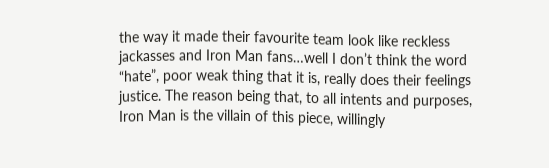the way it made their favourite team look like reckless jackasses and Iron Man fans…well I don’t think the word “hate”, poor weak thing that it is, really does their feelings justice. The reason being that, to all intents and purposes, Iron Man is the villain of this piece, willingly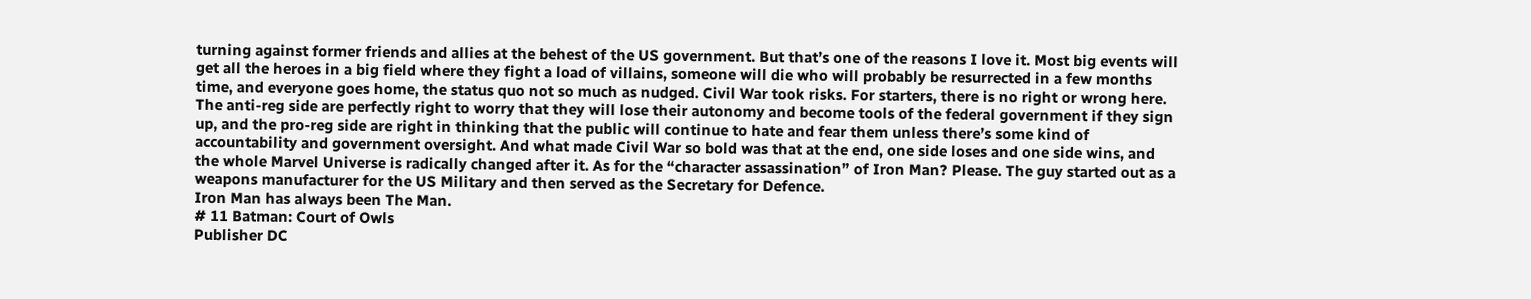turning against former friends and allies at the behest of the US government. But that’s one of the reasons I love it. Most big events will get all the heroes in a big field where they fight a load of villains, someone will die who will probably be resurrected in a few months time, and everyone goes home, the status quo not so much as nudged. Civil War took risks. For starters, there is no right or wrong here. The anti-reg side are perfectly right to worry that they will lose their autonomy and become tools of the federal government if they sign up, and the pro-reg side are right in thinking that the public will continue to hate and fear them unless there’s some kind of accountability and government oversight. And what made Civil War so bold was that at the end, one side loses and one side wins, and the whole Marvel Universe is radically changed after it. As for the “character assassination” of Iron Man? Please. The guy started out as a weapons manufacturer for the US Military and then served as the Secretary for Defence.
Iron Man has always been The Man.
# 11 Batman: Court of Owls
Publisher DC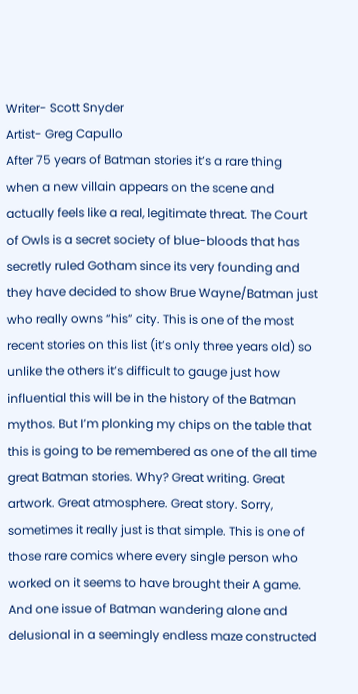Writer- Scott Snyder
Artist- Greg Capullo
After 75 years of Batman stories it’s a rare thing when a new villain appears on the scene and actually feels like a real, legitimate threat. The Court of Owls is a secret society of blue-bloods that has secretly ruled Gotham since its very founding and they have decided to show Brue Wayne/Batman just who really owns “his” city. This is one of the most recent stories on this list (it’s only three years old) so unlike the others it’s difficult to gauge just how influential this will be in the history of the Batman mythos. But I’m plonking my chips on the table that this is going to be remembered as one of the all time great Batman stories. Why? Great writing. Great artwork. Great atmosphere. Great story. Sorry, sometimes it really just is that simple. This is one of those rare comics where every single person who worked on it seems to have brought their A game. And one issue of Batman wandering alone and delusional in a seemingly endless maze constructed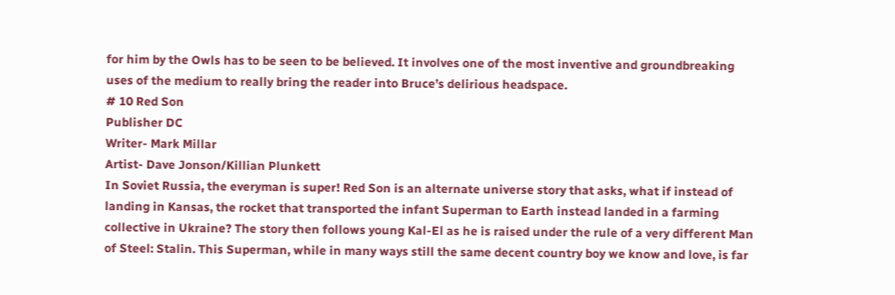for him by the Owls has to be seen to be believed. It involves one of the most inventive and groundbreaking uses of the medium to really bring the reader into Bruce’s delirious headspace.
# 10 Red Son
Publisher DC
Writer- Mark Millar
Artist- Dave Jonson/Killian Plunkett
In Soviet Russia, the everyman is super! Red Son is an alternate universe story that asks, what if instead of landing in Kansas, the rocket that transported the infant Superman to Earth instead landed in a farming collective in Ukraine? The story then follows young Kal-El as he is raised under the rule of a very different Man of Steel: Stalin. This Superman, while in many ways still the same decent country boy we know and love, is far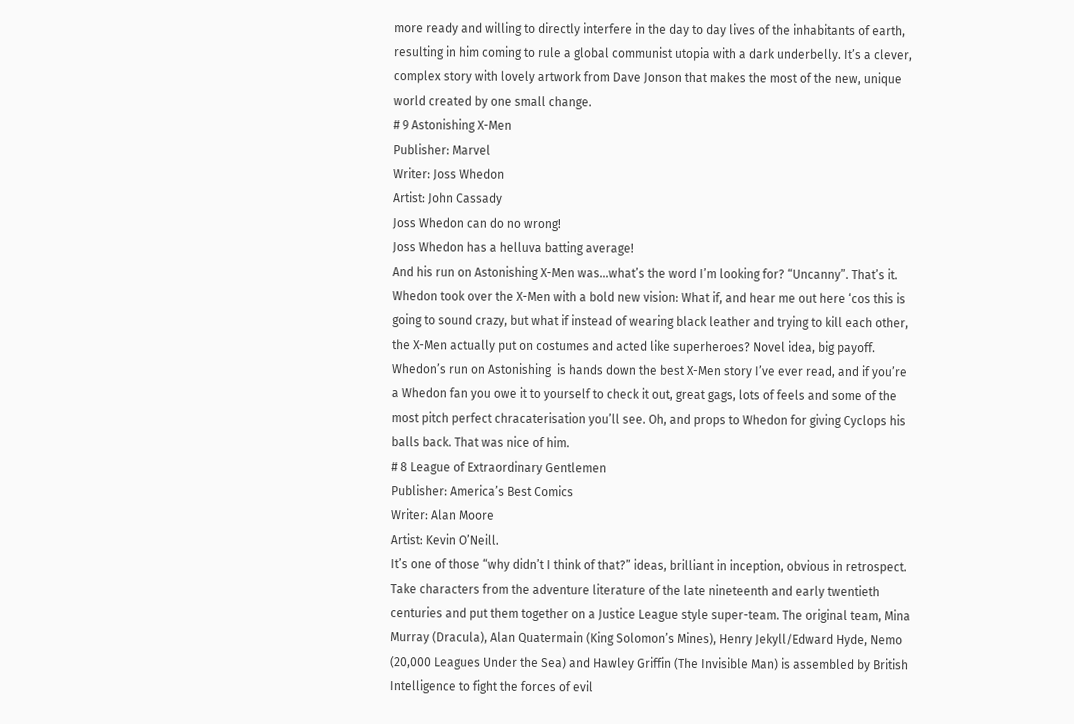more ready and willing to directly interfere in the day to day lives of the inhabitants of earth, resulting in him coming to rule a global communist utopia with a dark underbelly. It’s a clever, complex story with lovely artwork from Dave Jonson that makes the most of the new, unique world created by one small change.
# 9 Astonishing X-Men
Publisher: Marvel
Writer: Joss Whedon
Artist: John Cassady
Joss Whedon can do no wrong!
Joss Whedon has a helluva batting average!
And his run on Astonishing X-Men was…what’s the word I’m looking for? “Uncanny”. That’s it.  Whedon took over the X-Men with a bold new vision: What if, and hear me out here ‘cos this is going to sound crazy, but what if instead of wearing black leather and trying to kill each other, the X-Men actually put on costumes and acted like superheroes? Novel idea, big payoff. Whedon’s run on Astonishing  is hands down the best X-Men story I’ve ever read, and if you’re a Whedon fan you owe it to yourself to check it out, great gags, lots of feels and some of the most pitch perfect chracaterisation you’ll see. Oh, and props to Whedon for giving Cyclops his balls back. That was nice of him.
# 8 League of Extraordinary Gentlemen
Publisher: America’s Best Comics
Writer: Alan Moore
Artist: Kevin O’Neill.
It’s one of those “why didn’t I think of that?” ideas, brilliant in inception, obvious in retrospect. Take characters from the adventure literature of the late nineteenth and early twentieth centuries and put them together on a Justice League style super-team. The original team, Mina Murray (Dracula), Alan Quatermain (King Solomon’s Mines), Henry Jekyll/Edward Hyde, Nemo (20,000 Leagues Under the Sea) and Hawley Griffin (The Invisible Man) is assembled by British Intelligence to fight the forces of evil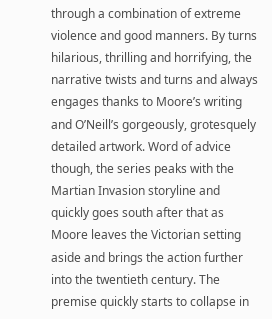through a combination of extreme violence and good manners. By turns hilarious, thrilling and horrifying, the narrative twists and turns and always engages thanks to Moore’s writing and O’Neill’s gorgeously, grotesquely detailed artwork. Word of advice though, the series peaks with the Martian Invasion storyline and quickly goes south after that as Moore leaves the Victorian setting aside and brings the action further into the twentieth century. The premise quickly starts to collapse in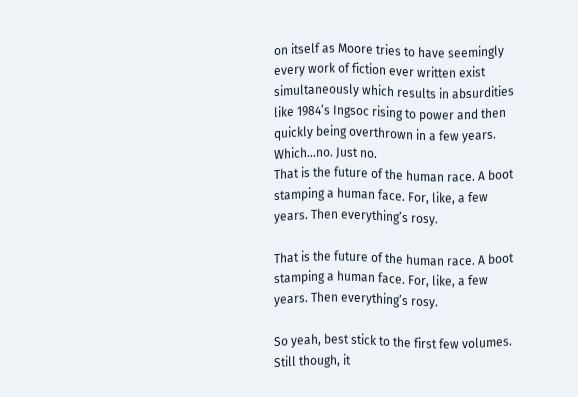on itself as Moore tries to have seemingly every work of fiction ever written exist simultaneously which results in absurdities like 1984’s Ingsoc rising to power and then quickly being overthrown in a few years. Which…no. Just no.
That is the future of the human race. A boot stamping a human face. For, like, a few years. Then everything’s rosy.

That is the future of the human race. A boot stamping a human face. For, like, a few years. Then everything’s rosy.

So yeah, best stick to the first few volumes. Still though, it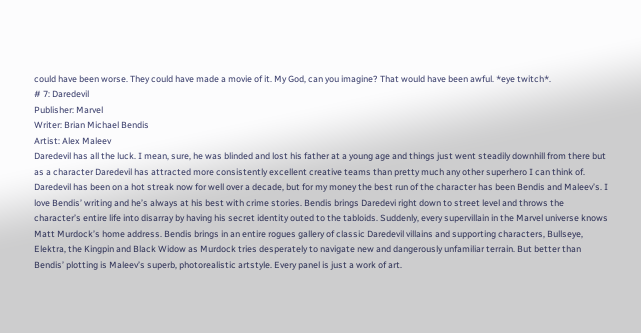could have been worse. They could have made a movie of it. My God, can you imagine? That would have been awful. *eye twitch*.
# 7: Daredevil
Publisher: Marvel
Writer: Brian Michael Bendis
Artist: Alex Maleev
Daredevil has all the luck. I mean, sure, he was blinded and lost his father at a young age and things just went steadily downhill from there but as a character Daredevil has attracted more consistently excellent creative teams than pretty much any other superhero I can think of. Daredevil has been on a hot streak now for well over a decade, but for my money the best run of the character has been Bendis and Maleev’s. I love Bendis’ writing and he’s always at his best with crime stories. Bendis brings Daredevi right down to street level and throws the character’s entire life into disarray by having his secret identity outed to the tabloids. Suddenly, every supervillain in the Marvel universe knows Matt Murdock’s home address. Bendis brings in an entire rogues gallery of classic Daredevil villains and supporting characters, Bullseye, Elektra, the Kingpin and Black Widow as Murdock tries desperately to navigate new and dangerously unfamiliar terrain. But better than Bendis’ plotting is Maleev’s superb, photorealistic artstyle. Every panel is just a work of art.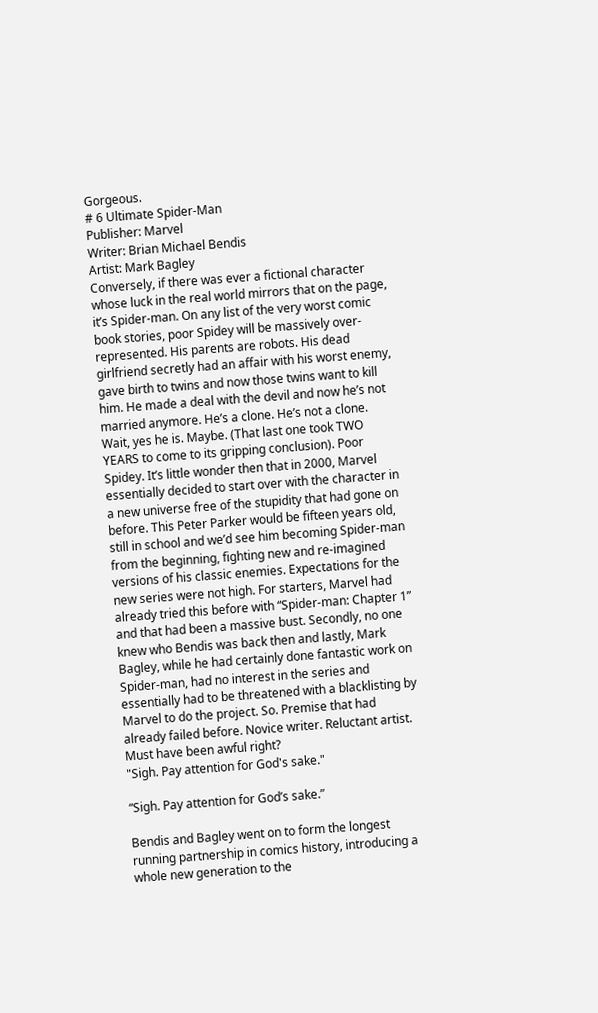Gorgeous.
# 6 Ultimate Spider-Man
Publisher: Marvel
Writer: Brian Michael Bendis
Artist: Mark Bagley
Conversely, if there was ever a fictional character whose luck in the real world mirrors that on the page, it’s Spider-man. On any list of the very worst comic book stories, poor Spidey will be massively over-represented. His parents are robots. His dead girlfriend secretly had an affair with his worst enemy, gave birth to twins and now those twins want to kill him. He made a deal with the devil and now he’s not married anymore. He’s a clone. He’s not a clone. Wait, yes he is. Maybe. (That last one took TWO YEARS to come to its gripping conclusion). Poor Spidey. It’s little wonder then that in 2000, Marvel essentially decided to start over with the character in a new universe free of the stupidity that had gone on before. This Peter Parker would be fifteen years old, still in school and we’d see him becoming Spider-man from the beginning, fighting new and re-imagined versions of his classic enemies. Expectations for the new series were not high. For starters, Marvel had already tried this before with “Spider-man: Chapter 1” and that had been a massive bust. Secondly, no one knew who Bendis was back then and lastly, Mark Bagley, while he had certainly done fantastic work on Spider-man, had no interest in the series and essentially had to be threatened with a blacklisting by Marvel to do the project. So. Premise that had already failed before. Novice writer. Reluctant artist. Must have been awful right?
"Sigh. Pay attention for God's sake."

“Sigh. Pay attention for God’s sake.”

Bendis and Bagley went on to form the longest running partnership in comics history, introducing a whole new generation to the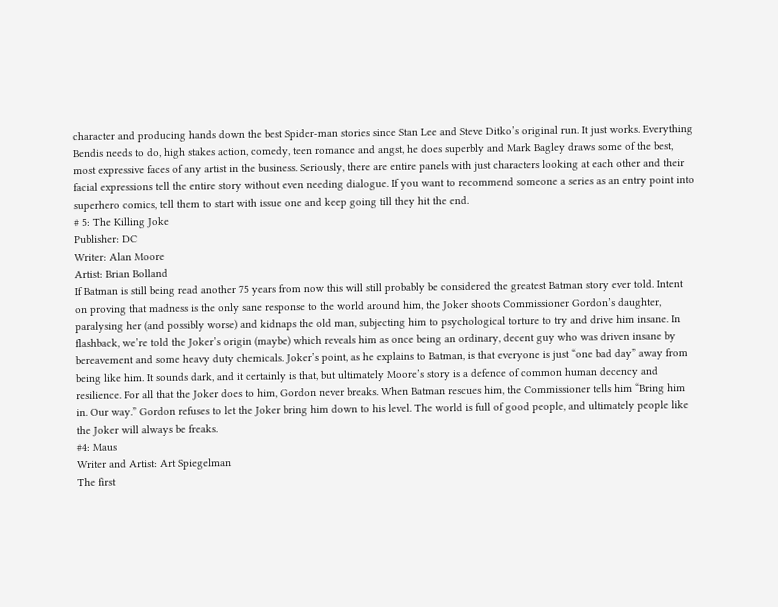character and producing hands down the best Spider-man stories since Stan Lee and Steve Ditko’s original run. It just works. Everything Bendis needs to do, high stakes action, comedy, teen romance and angst, he does superbly and Mark Bagley draws some of the best, most expressive faces of any artist in the business. Seriously, there are entire panels with just characters looking at each other and their facial expressions tell the entire story without even needing dialogue. If you want to recommend someone a series as an entry point into superhero comics, tell them to start with issue one and keep going till they hit the end.
# 5: The Killing Joke
Publisher: DC
Writer: Alan Moore
Artist: Brian Bolland
If Batman is still being read another 75 years from now this will still probably be considered the greatest Batman story ever told. Intent on proving that madness is the only sane response to the world around him, the Joker shoots Commissioner Gordon’s daughter, paralysing her (and possibly worse) and kidnaps the old man, subjecting him to psychological torture to try and drive him insane. In flashback, we’re told the Joker’s origin (maybe) which reveals him as once being an ordinary, decent guy who was driven insane by bereavement and some heavy duty chemicals. Joker’s point, as he explains to Batman, is that everyone is just “one bad day” away from being like him. It sounds dark, and it certainly is that, but ultimately Moore’s story is a defence of common human decency and resilience. For all that the Joker does to him, Gordon never breaks. When Batman rescues him, the Commissioner tells him “Bring him in. Our way.” Gordon refuses to let the Joker bring him down to his level. The world is full of good people, and ultimately people like the Joker will always be freaks.
#4: Maus
Writer and Artist: Art Spiegelman
The first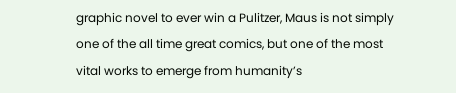graphic novel to ever win a Pulitzer, Maus is not simply one of the all time great comics, but one of the most vital works to emerge from humanity’s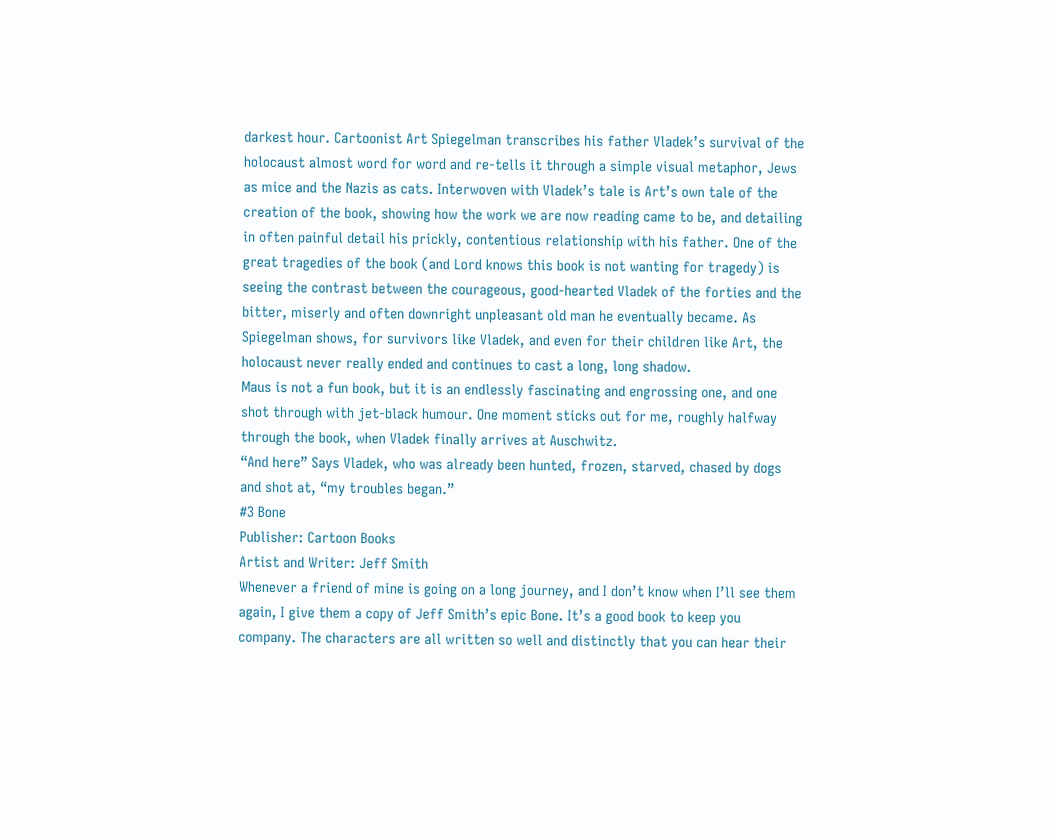darkest hour. Cartoonist Art Spiegelman transcribes his father Vladek’s survival of the holocaust almost word for word and re-tells it through a simple visual metaphor, Jews as mice and the Nazis as cats. Interwoven with Vladek’s tale is Art’s own tale of the creation of the book, showing how the work we are now reading came to be, and detailing in often painful detail his prickly, contentious relationship with his father. One of the great tragedies of the book (and Lord knows this book is not wanting for tragedy) is seeing the contrast between the courageous, good-hearted Vladek of the forties and the bitter, miserly and often downright unpleasant old man he eventually became. As Spiegelman shows, for survivors like Vladek, and even for their children like Art, the holocaust never really ended and continues to cast a long, long shadow.
Maus is not a fun book, but it is an endlessly fascinating and engrossing one, and one shot through with jet-black humour. One moment sticks out for me, roughly halfway through the book, when Vladek finally arrives at Auschwitz.
“And here” Says Vladek, who was already been hunted, frozen, starved, chased by dogs and shot at, “my troubles began.”
#3 Bone
Publisher: Cartoon Books
Artist and Writer: Jeff Smith
Whenever a friend of mine is going on a long journey, and I don’t know when I’ll see them again, I give them a copy of Jeff Smith’s epic Bone. It’s a good book to keep you company. The characters are all written so well and distinctly that you can hear their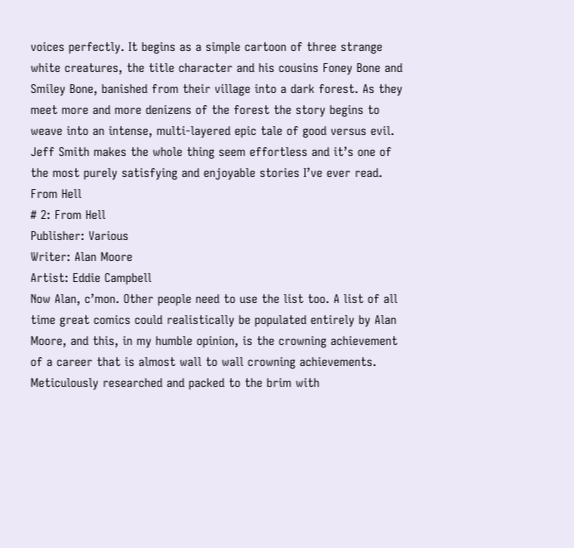voices perfectly. It begins as a simple cartoon of three strange white creatures, the title character and his cousins Foney Bone and Smiley Bone, banished from their village into a dark forest. As they meet more and more denizens of the forest the story begins to weave into an intense, multi-layered epic tale of good versus evil. Jeff Smith makes the whole thing seem effortless and it’s one of the most purely satisfying and enjoyable stories I’ve ever read.
From Hell
# 2: From Hell
Publisher: Various
Writer: Alan Moore
Artist: Eddie Campbell
Now Alan, c’mon. Other people need to use the list too. A list of all time great comics could realistically be populated entirely by Alan Moore, and this, in my humble opinion, is the crowning achievement of a career that is almost wall to wall crowning achievements. Meticulously researched and packed to the brim with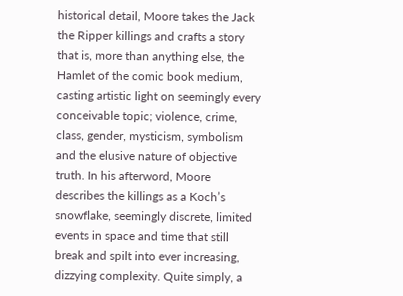historical detail, Moore takes the Jack the Ripper killings and crafts a story that is, more than anything else, the Hamlet of the comic book medium, casting artistic light on seemingly every conceivable topic; violence, crime, class, gender, mysticism, symbolism and the elusive nature of objective truth. In his afterword, Moore describes the killings as a Koch’s snowflake, seemingly discrete, limited events in space and time that still break and spilt into ever increasing, dizzying complexity. Quite simply, a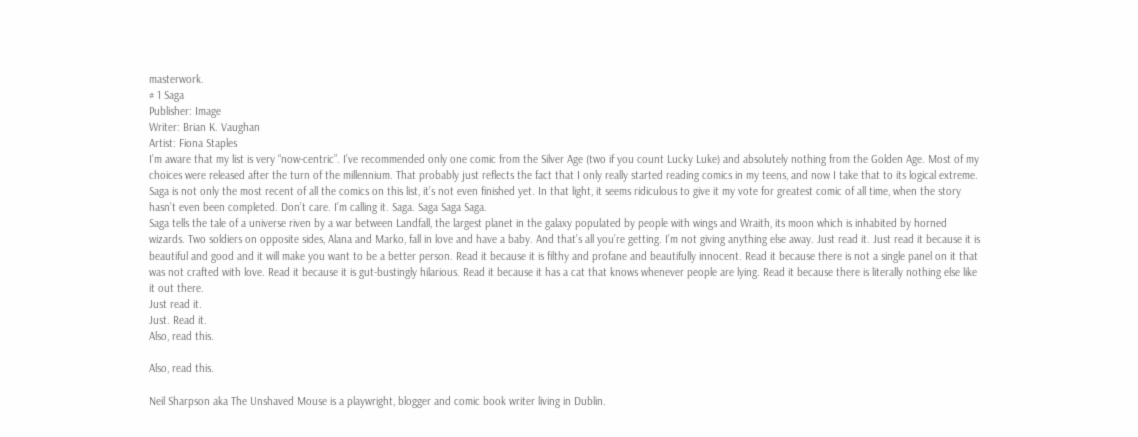masterwork.
# 1 Saga
Publisher: Image
Writer: Brian K. Vaughan
Artist: Fiona Staples
I’m aware that my list is very “now-centric”. I’ve recommended only one comic from the Silver Age (two if you count Lucky Luke) and absolutely nothing from the Golden Age. Most of my choices were released after the turn of the millennium. That probably just reflects the fact that I only really started reading comics in my teens, and now I take that to its logical extreme. Saga is not only the most recent of all the comics on this list, it’s not even finished yet. In that light, it seems ridiculous to give it my vote for greatest comic of all time, when the story hasn’t even been completed. Don’t care. I’m calling it. Saga. Saga Saga Saga.
Saga tells the tale of a universe riven by a war between Landfall, the largest planet in the galaxy populated by people with wings and Wraith, its moon which is inhabited by horned wizards. Two soldiers on opposite sides, Alana and Marko, fall in love and have a baby. And that’s all you’re getting. I’m not giving anything else away. Just read it. Just read it because it is beautiful and good and it will make you want to be a better person. Read it because it is filthy and profane and beautifully innocent. Read it because there is not a single panel on it that was not crafted with love. Read it because it is gut-bustingly hilarious. Read it because it has a cat that knows whenever people are lying. Read it because there is literally nothing else like it out there.
Just read it.
Just. Read it.
Also, read this.

Also, read this.

Neil Sharpson aka The Unshaved Mouse is a playwright, blogger and comic book writer living in Dublin.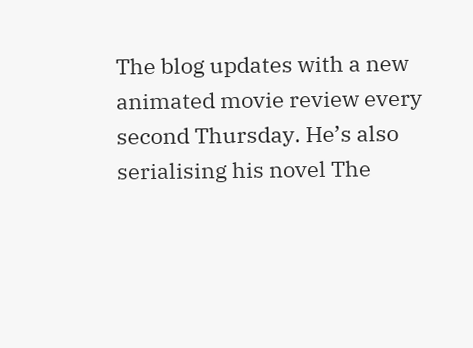The blog updates with a new animated movie review every second Thursday. He’s also serialising his novel The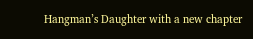Hangman’s Daughter with a new chapter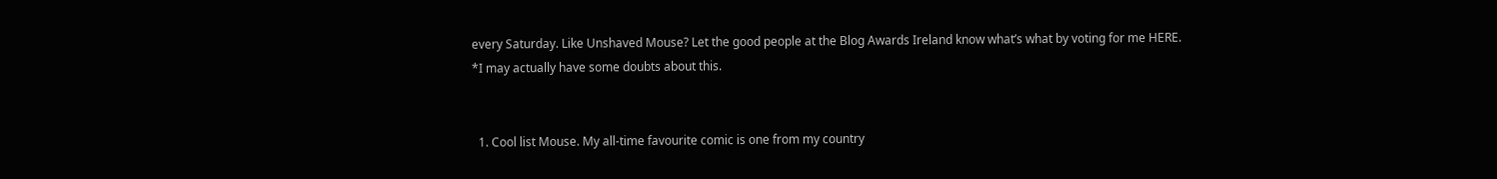every Saturday. Like Unshaved Mouse? Let the good people at the Blog Awards Ireland know what’s what by voting for me HERE.
*I may actually have some doubts about this.


  1. Cool list Mouse. My all-time favourite comic is one from my country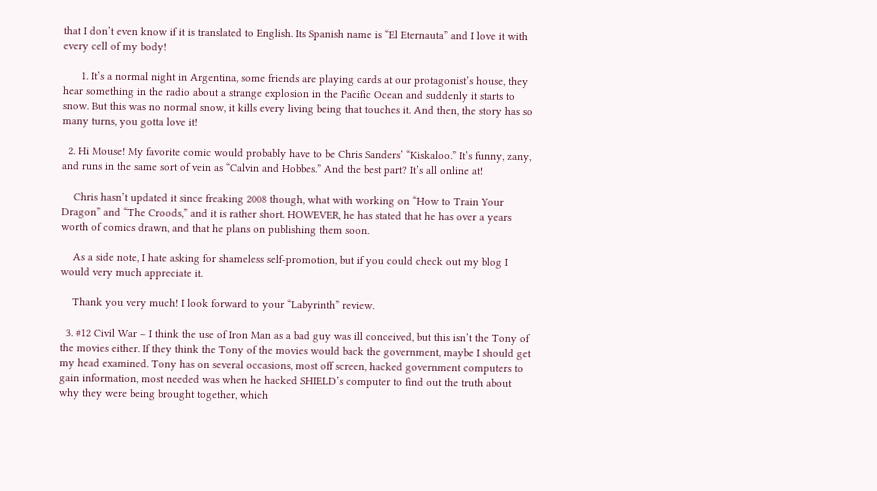that I don’t even know if it is translated to English. Its Spanish name is “El Eternauta” and I love it with every cell of my body!

      1. It’s a normal night in Argentina, some friends are playing cards at our protagonist’s house, they hear something in the radio about a strange explosion in the Pacific Ocean and suddenly it starts to snow. But this was no normal snow, it kills every living being that touches it. And then, the story has so many turns, you gotta love it!

  2. Hi Mouse! My favorite comic would probably have to be Chris Sanders’ “Kiskaloo.” It’s funny, zany, and runs in the same sort of vein as “Calvin and Hobbes.” And the best part? It’s all online at!

    Chris hasn’t updated it since freaking 2008 though, what with working on “How to Train Your Dragon” and “The Croods,” and it is rather short. HOWEVER, he has stated that he has over a years worth of comics drawn, and that he plans on publishing them soon.

    As a side note, I hate asking for shameless self-promotion, but if you could check out my blog I would very much appreciate it.

    Thank you very much! I look forward to your “Labyrinth” review.

  3. #12 Civil War – I think the use of Iron Man as a bad guy was ill conceived, but this isn’t the Tony of the movies either. If they think the Tony of the movies would back the government, maybe I should get my head examined. Tony has on several occasions, most off screen, hacked government computers to gain information, most needed was when he hacked SHIELD’s computer to find out the truth about why they were being brought together, which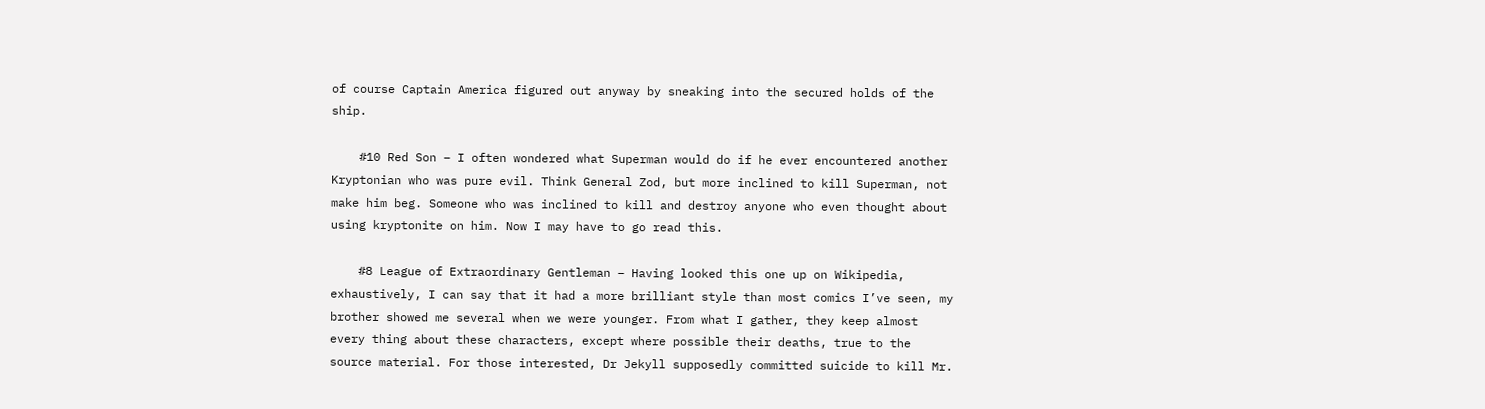of course Captain America figured out anyway by sneaking into the secured holds of the ship.

    #10 Red Son – I often wondered what Superman would do if he ever encountered another Kryptonian who was pure evil. Think General Zod, but more inclined to kill Superman, not make him beg. Someone who was inclined to kill and destroy anyone who even thought about using kryptonite on him. Now I may have to go read this.

    #8 League of Extraordinary Gentleman – Having looked this one up on Wikipedia, exhaustively, I can say that it had a more brilliant style than most comics I’ve seen, my brother showed me several when we were younger. From what I gather, they keep almost every thing about these characters, except where possible their deaths, true to the source material. For those interested, Dr Jekyll supposedly committed suicide to kill Mr.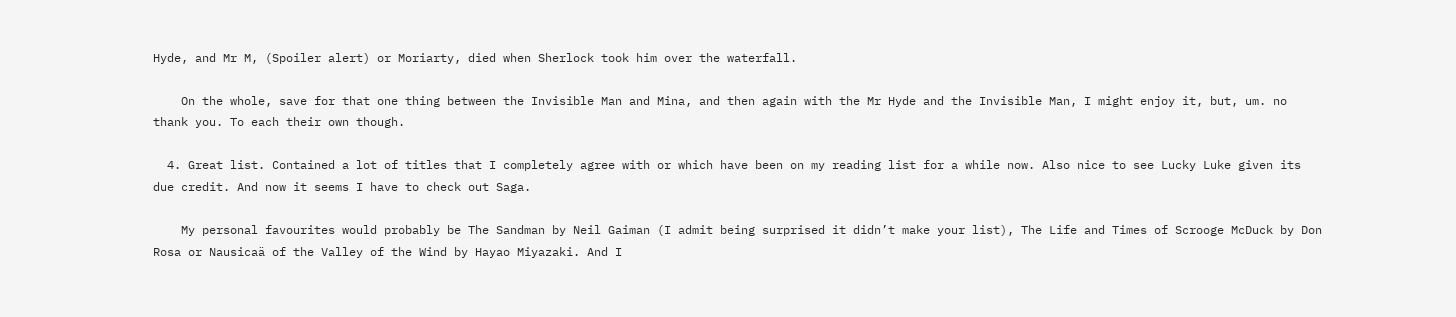Hyde, and Mr M, (Spoiler alert) or Moriarty, died when Sherlock took him over the waterfall.

    On the whole, save for that one thing between the Invisible Man and Mina, and then again with the Mr Hyde and the Invisible Man, I might enjoy it, but, um. no thank you. To each their own though.

  4. Great list. Contained a lot of titles that I completely agree with or which have been on my reading list for a while now. Also nice to see Lucky Luke given its due credit. And now it seems I have to check out Saga.

    My personal favourites would probably be The Sandman by Neil Gaiman (I admit being surprised it didn’t make your list), The Life and Times of Scrooge McDuck by Don Rosa or Nausicaä of the Valley of the Wind by Hayao Miyazaki. And I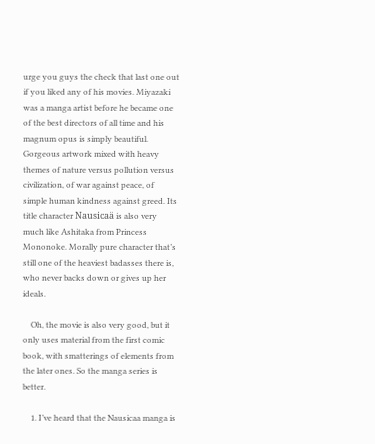urge you guys the check that last one out if you liked any of his movies. Miyazaki was a manga artist before he became one of the best directors of all time and his magnum opus is simply beautiful. Gorgeous artwork mixed with heavy themes of nature versus pollution versus civilization, of war against peace, of simple human kindness against greed. Its title character Nausicaä is also very much like Ashitaka from Princess Mononoke. Morally pure character that’s still one of the heaviest badasses there is, who never backs down or gives up her ideals.

    Oh, the movie is also very good, but it only uses material from the first comic book, with smatterings of elements from the later ones. So the manga series is better.

    1. I’ve heard that the Nausicaa manga is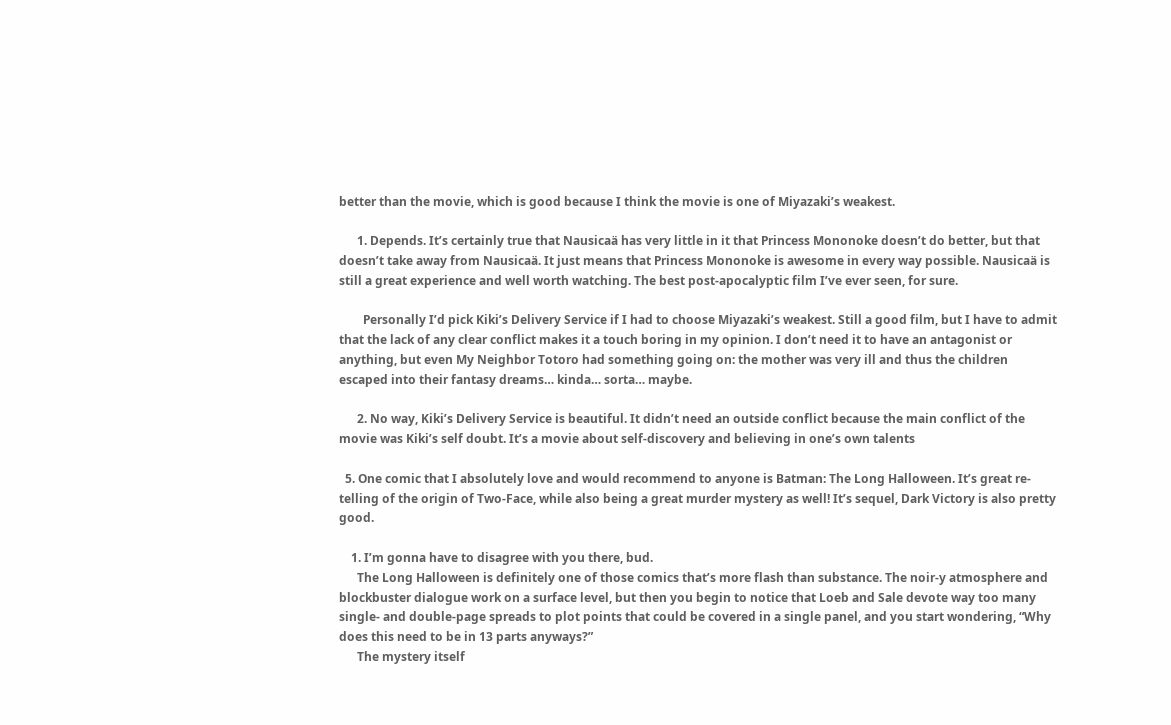better than the movie, which is good because I think the movie is one of Miyazaki’s weakest.

      1. Depends. It’s certainly true that Nausicaä has very little in it that Princess Mononoke doesn’t do better, but that doesn’t take away from Nausicaä. It just means that Princess Mononoke is awesome in every way possible. Nausicaä is still a great experience and well worth watching. The best post-apocalyptic film I’ve ever seen, for sure.

        Personally I’d pick Kiki’s Delivery Service if I had to choose Miyazaki’s weakest. Still a good film, but I have to admit that the lack of any clear conflict makes it a touch boring in my opinion. I don’t need it to have an antagonist or anything, but even My Neighbor Totoro had something going on: the mother was very ill and thus the children escaped into their fantasy dreams… kinda… sorta… maybe.

      2. No way, Kiki’s Delivery Service is beautiful. It didn’t need an outside conflict because the main conflict of the movie was Kiki’s self doubt. It’s a movie about self-discovery and believing in one’s own talents

  5. One comic that I absolutely love and would recommend to anyone is Batman: The Long Halloween. It’s great re-telling of the origin of Two-Face, while also being a great murder mystery as well! It’s sequel, Dark Victory is also pretty good.

    1. I’m gonna have to disagree with you there, bud.
      The Long Halloween is definitely one of those comics that’s more flash than substance. The noir-y atmosphere and blockbuster dialogue work on a surface level, but then you begin to notice that Loeb and Sale devote way too many single- and double-page spreads to plot points that could be covered in a single panel, and you start wondering, “Why does this need to be in 13 parts anyways?”
      The mystery itself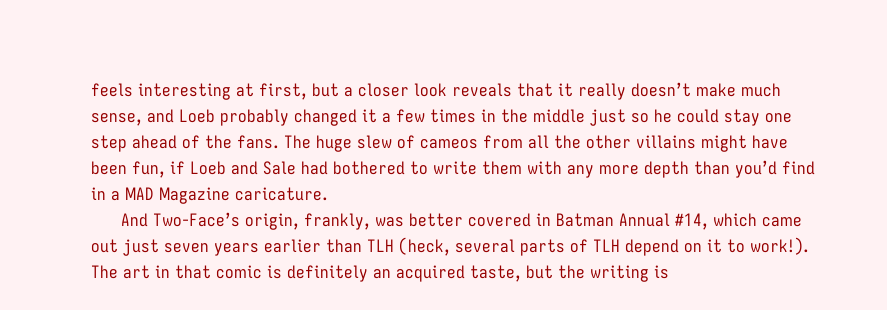feels interesting at first, but a closer look reveals that it really doesn’t make much sense, and Loeb probably changed it a few times in the middle just so he could stay one step ahead of the fans. The huge slew of cameos from all the other villains might have been fun, if Loeb and Sale had bothered to write them with any more depth than you’d find in a MAD Magazine caricature.
      And Two-Face’s origin, frankly, was better covered in Batman Annual #14, which came out just seven years earlier than TLH (heck, several parts of TLH depend on it to work!). The art in that comic is definitely an acquired taste, but the writing is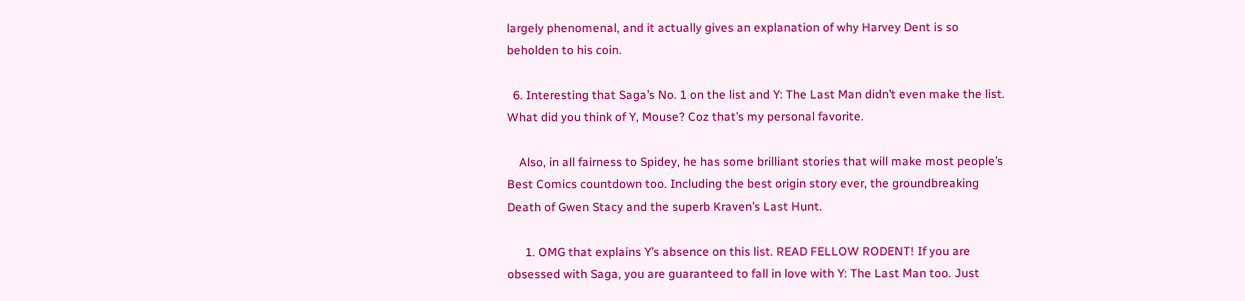largely phenomenal, and it actually gives an explanation of why Harvey Dent is so beholden to his coin.

  6. Interesting that Saga’s No. 1 on the list and Y: The Last Man didn’t even make the list. What did you think of Y, Mouse? Coz that’s my personal favorite.

    Also, in all fairness to Spidey, he has some brilliant stories that will make most people’s Best Comics countdown too. Including the best origin story ever, the groundbreaking Death of Gwen Stacy and the superb Kraven’s Last Hunt.

      1. OMG that explains Y’s absence on this list. READ FELLOW RODENT! If you are obsessed with Saga, you are guaranteed to fall in love with Y: The Last Man too. Just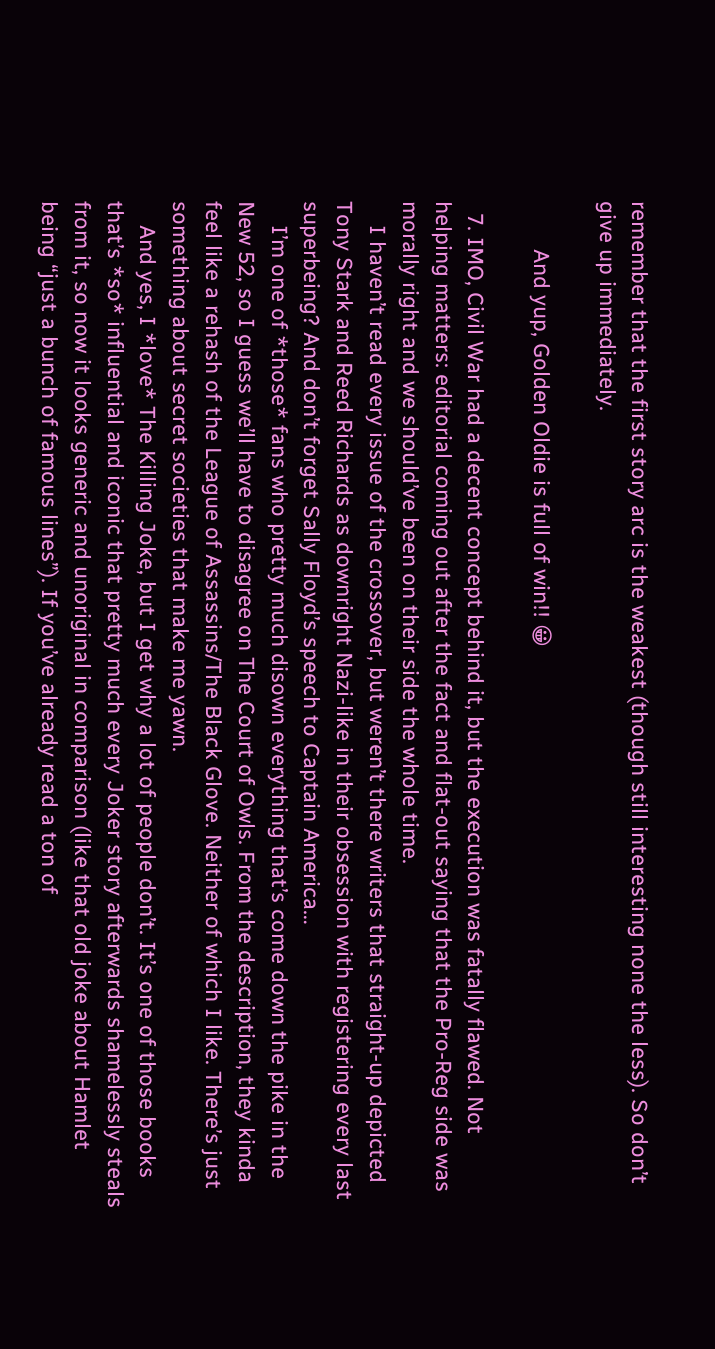remember that the first story arc is the weakest (though still interesting none the less). So don’t give up immediately.

        And yup, Golden Oldie is full of win!! 😀

  7. IMO, Civil War had a decent concept behind it, but the execution was fatally flawed. Not helping matters: editorial coming out after the fact and flat-out saying that the Pro-Reg side was morally right and we should’ve been on their side the whole time.
    I haven’t read every issue of the crossover, but weren’t there writers that straight-up depicted Tony Stark and Reed Richards as downright Nazi-like in their obsession with registering every last superbeing? And don’t forget Sally Floyd’s speech to Captain America…
    I’m one of *those* fans who pretty much disown everything that’s come down the pike in the New 52, so I guess we’ll have to disagree on The Court of Owls. From the description, they kinda feel like a rehash of the League of Assassins/The Black Glove. Neither of which I like. There’s just something about secret societies that make me yawn.
    And yes, I *love* The Killing Joke, but I get why a lot of people don’t. It’s one of those books that’s *so* influential and iconic that pretty much every Joker story afterwards shamelessly steals from it, so now it looks generic and unoriginal in comparison (like that old joke about Hamlet being “just a bunch of famous lines”). If you’ve already read a ton of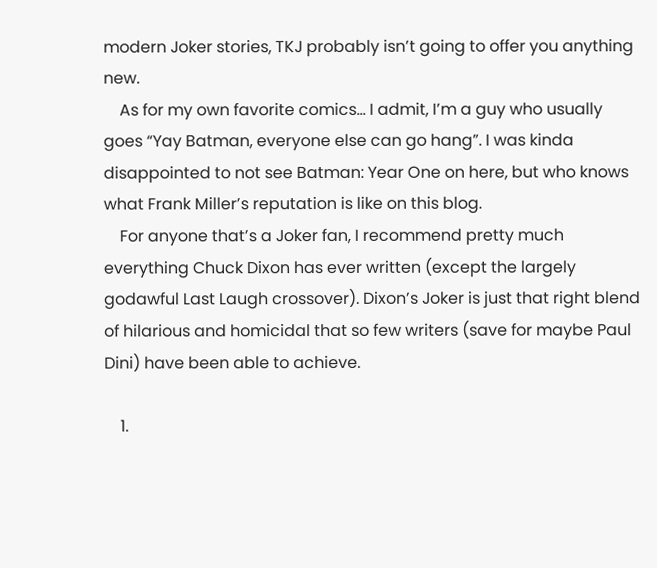modern Joker stories, TKJ probably isn’t going to offer you anything new.
    As for my own favorite comics… I admit, I’m a guy who usually goes “Yay Batman, everyone else can go hang”. I was kinda disappointed to not see Batman: Year One on here, but who knows what Frank Miller’s reputation is like on this blog.
    For anyone that’s a Joker fan, I recommend pretty much everything Chuck Dixon has ever written (except the largely godawful Last Laugh crossover). Dixon’s Joker is just that right blend of hilarious and homicidal that so few writers (save for maybe Paul Dini) have been able to achieve.

    1.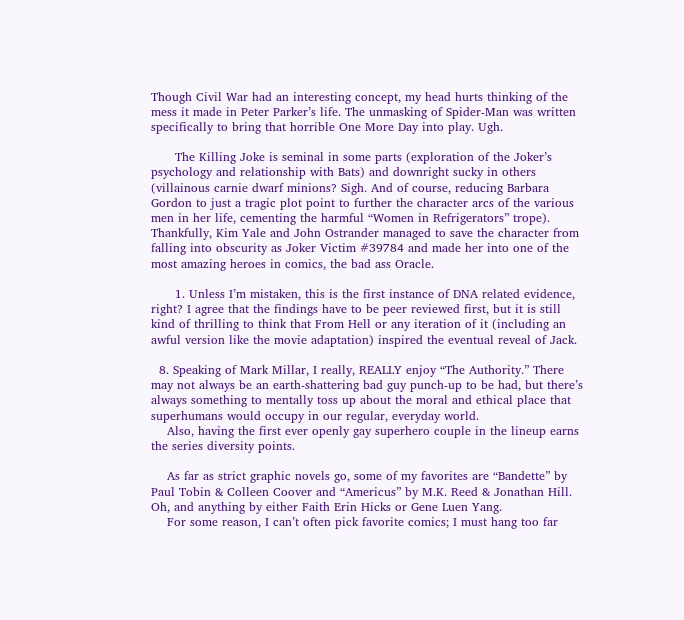Though Civil War had an interesting concept, my head hurts thinking of the mess it made in Peter Parker’s life. The unmasking of Spider-Man was written specifically to bring that horrible One More Day into play. Ugh.

      The Killing Joke is seminal in some parts (exploration of the Joker’s psychology and relationship with Bats) and downright sucky in others (villainous carnie dwarf minions? Sigh. And of course, reducing Barbara Gordon to just a tragic plot point to further the character arcs of the various men in her life, cementing the harmful “Women in Refrigerators” trope). Thankfully, Kim Yale and John Ostrander managed to save the character from falling into obscurity as Joker Victim #39784 and made her into one of the most amazing heroes in comics, the bad ass Oracle.

      1. Unless I’m mistaken, this is the first instance of DNA related evidence, right? I agree that the findings have to be peer reviewed first, but it is still kind of thrilling to think that From Hell or any iteration of it (including an awful version like the movie adaptation) inspired the eventual reveal of Jack.

  8. Speaking of Mark Millar, I really, REALLY enjoy “The Authority.” There may not always be an earth-shattering bad guy punch-up to be had, but there’s always something to mentally toss up about the moral and ethical place that superhumans would occupy in our regular, everyday world.
    Also, having the first ever openly gay superhero couple in the lineup earns the series diversity points.

    As far as strict graphic novels go, some of my favorites are “Bandette” by Paul Tobin & Colleen Coover and “Americus” by M.K. Reed & Jonathan Hill. Oh, and anything by either Faith Erin Hicks or Gene Luen Yang.
    For some reason, I can’t often pick favorite comics; I must hang too far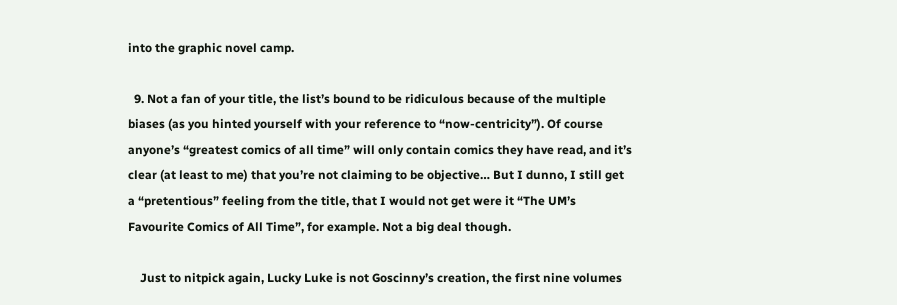into the graphic novel camp.

  9. Not a fan of your title, the list’s bound to be ridiculous because of the multiple biases (as you hinted yourself with your reference to “now-centricity”). Of course anyone’s “greatest comics of all time” will only contain comics they have read, and it’s clear (at least to me) that you’re not claiming to be objective… But I dunno, I still get a “pretentious” feeling from the title, that I would not get were it “The UM’s Favourite Comics of All Time”, for example. Not a big deal though.

    Just to nitpick again, Lucky Luke is not Goscinny’s creation, the first nine volumes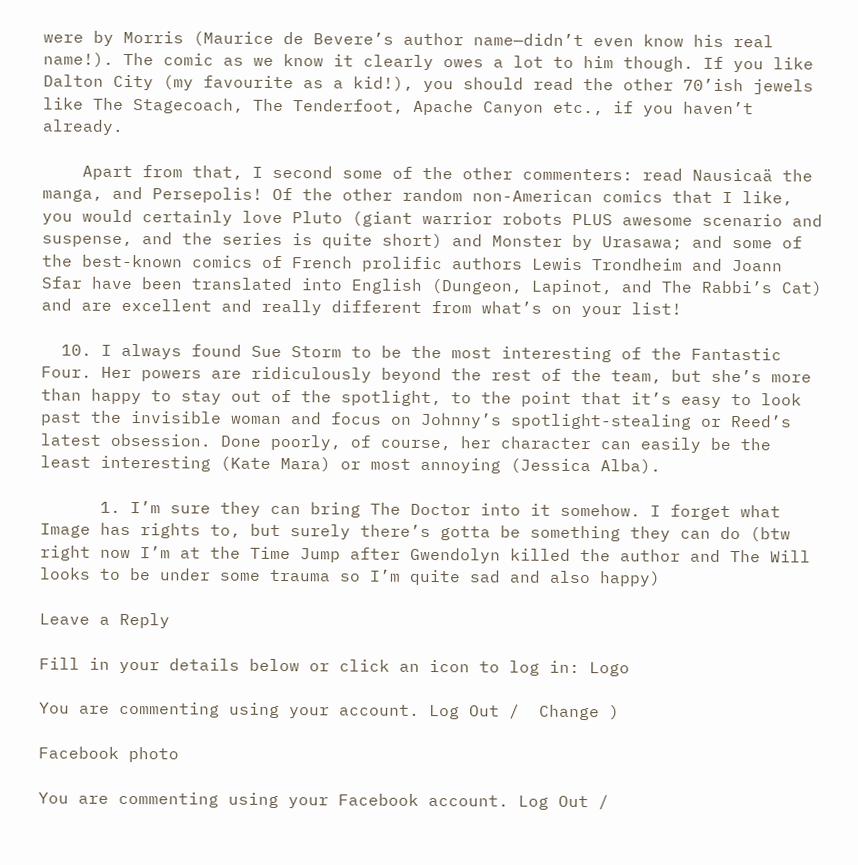were by Morris (Maurice de Bevere’s author name—didn’t even know his real name!). The comic as we know it clearly owes a lot to him though. If you like Dalton City (my favourite as a kid!), you should read the other 70’ish jewels like The Stagecoach, The Tenderfoot, Apache Canyon etc., if you haven’t already.

    Apart from that, I second some of the other commenters: read Nausicaä the manga, and Persepolis! Of the other random non-American comics that I like, you would certainly love Pluto (giant warrior robots PLUS awesome scenario and suspense, and the series is quite short) and Monster by Urasawa; and some of the best-known comics of French prolific authors Lewis Trondheim and Joann Sfar have been translated into English (Dungeon, Lapinot, and The Rabbi’s Cat) and are excellent and really different from what’s on your list!

  10. I always found Sue Storm to be the most interesting of the Fantastic Four. Her powers are ridiculously beyond the rest of the team, but she’s more than happy to stay out of the spotlight, to the point that it’s easy to look past the invisible woman and focus on Johnny’s spotlight-stealing or Reed’s latest obsession. Done poorly, of course, her character can easily be the least interesting (Kate Mara) or most annoying (Jessica Alba).

      1. I’m sure they can bring The Doctor into it somehow. I forget what Image has rights to, but surely there’s gotta be something they can do (btw right now I’m at the Time Jump after Gwendolyn killed the author and The Will looks to be under some trauma so I’m quite sad and also happy)

Leave a Reply

Fill in your details below or click an icon to log in: Logo

You are commenting using your account. Log Out /  Change )

Facebook photo

You are commenting using your Facebook account. Log Out /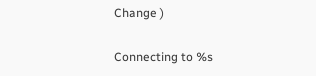Change )

Connecting to %s